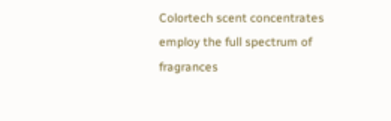Colortech scent concentrates employ the full spectrum of fragrances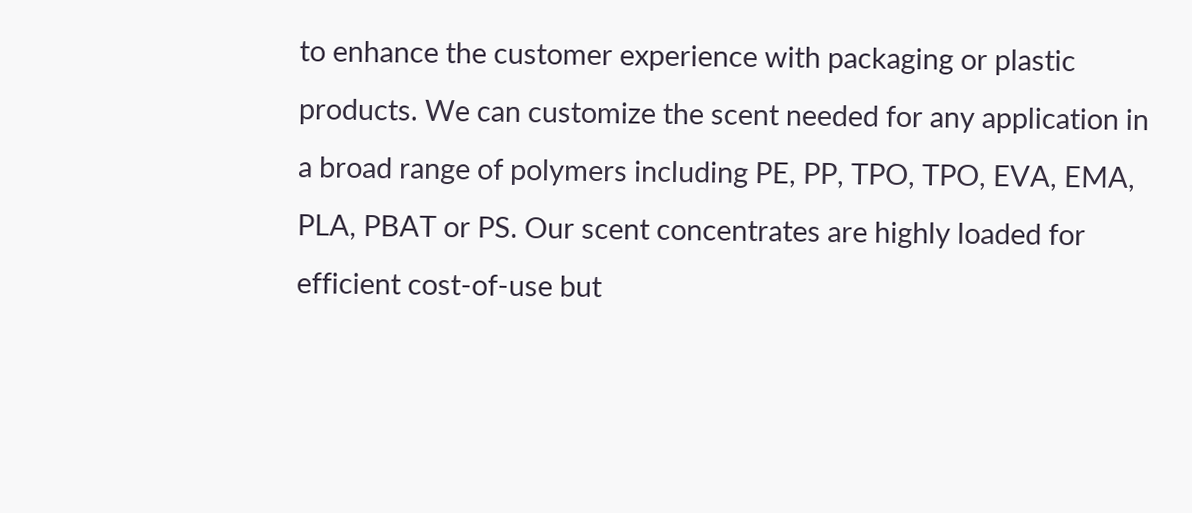to enhance the customer experience with packaging or plastic products. We can customize the scent needed for any application in a broad range of polymers including PE, PP, TPO, TPO, EVA, EMA, PLA, PBAT or PS. Our scent concentrates are highly loaded for efficient cost-of-use but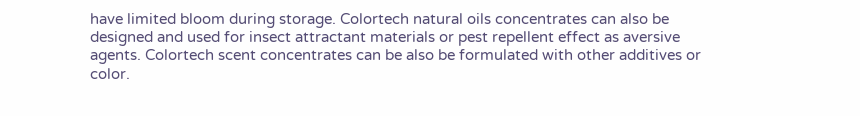have limited bloom during storage. Colortech natural oils concentrates can also be designed and used for insect attractant materials or pest repellent effect as aversive agents. Colortech scent concentrates can be also be formulated with other additives or color.